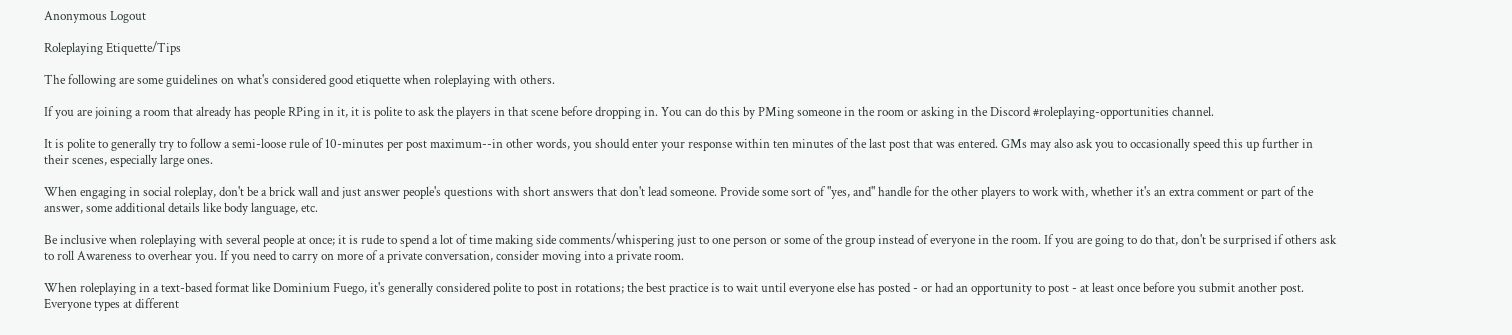Anonymous Logout

Roleplaying Etiquette/Tips

The following are some guidelines on what's considered good etiquette when roleplaying with others.

If you are joining a room that already has people RPing in it, it is polite to ask the players in that scene before dropping in. You can do this by PMing someone in the room or asking in the Discord #roleplaying-opportunities channel.

It is polite to generally try to follow a semi-loose rule of 10-minutes per post maximum--in other words, you should enter your response within ten minutes of the last post that was entered. GMs may also ask you to occasionally speed this up further in their scenes, especially large ones.

When engaging in social roleplay, don't be a brick wall and just answer people's questions with short answers that don't lead someone. Provide some sort of "yes, and" handle for the other players to work with, whether it's an extra comment or part of the answer, some additional details like body language, etc.

Be inclusive when roleplaying with several people at once; it is rude to spend a lot of time making side comments/whispering just to one person or some of the group instead of everyone in the room. If you are going to do that, don't be surprised if others ask to roll Awareness to overhear you. If you need to carry on more of a private conversation, consider moving into a private room.

When roleplaying in a text-based format like Dominium Fuego, it's generally considered polite to post in rotations; the best practice is to wait until everyone else has posted - or had an opportunity to post - at least once before you submit another post. Everyone types at different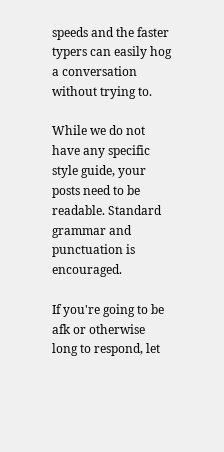speeds and the faster typers can easily hog a conversation without trying to.

While we do not have any specific style guide, your posts need to be readable. Standard grammar and punctuation is encouraged.

If you're going to be afk or otherwise long to respond, let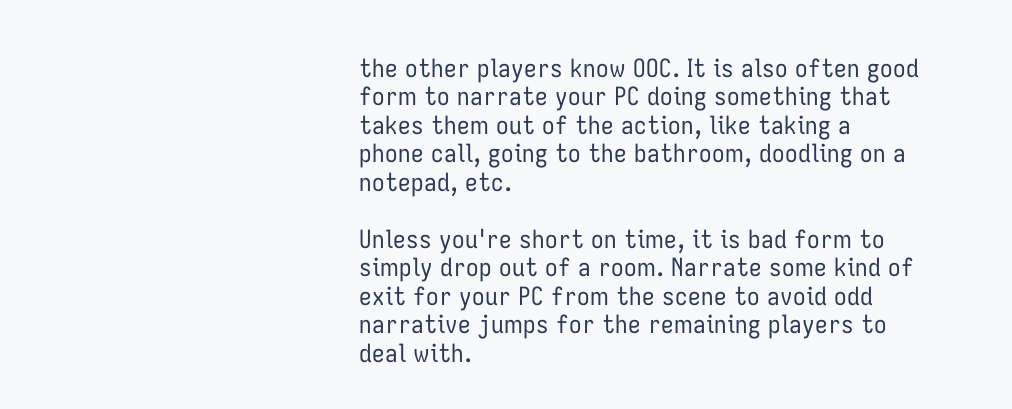the other players know OOC. It is also often good form to narrate your PC doing something that takes them out of the action, like taking a phone call, going to the bathroom, doodling on a notepad, etc.

Unless you're short on time, it is bad form to simply drop out of a room. Narrate some kind of exit for your PC from the scene to avoid odd narrative jumps for the remaining players to deal with.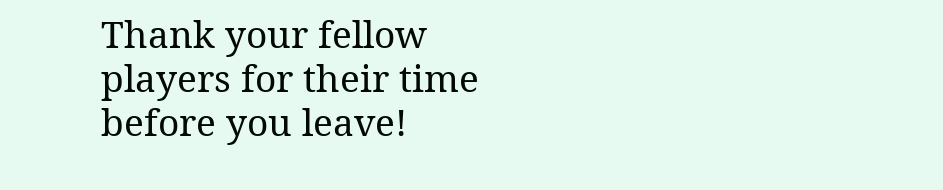Thank your fellow players for their time before you leave!